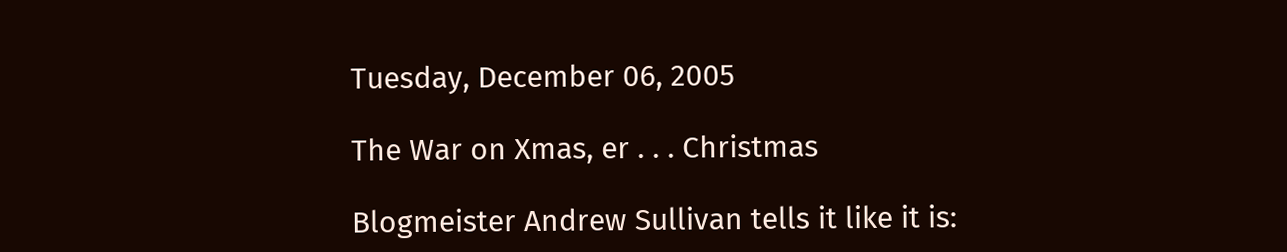Tuesday, December 06, 2005

The War on Xmas, er . . . Christmas

Blogmeister Andrew Sullivan tells it like it is: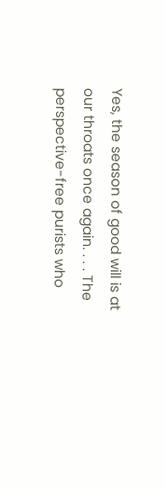Yes, the season of good will is at our throats once again. . . . The perspective-free purists who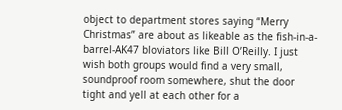object to department stores saying “Merry Christmas” are about as likeable as the fish-in-a-barrel-AK47 bloviators like Bill O’Reilly. I just wish both groups would find a very small, soundproof room somewhere, shut the door tight and yell at each other for a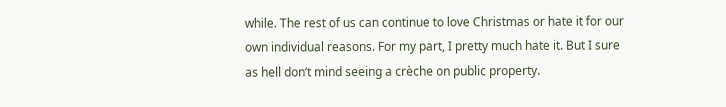while. The rest of us can continue to love Christmas or hate it for our own individual reasons. For my part, I pretty much hate it. But I sure as hell don’t mind seeing a crèche on public property.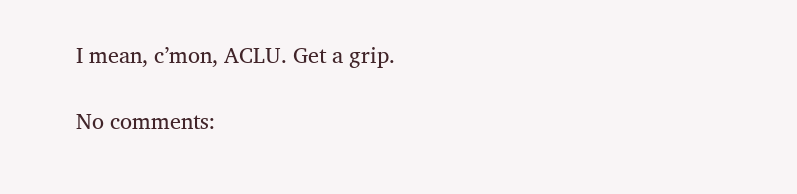I mean, c’mon, ACLU. Get a grip.

No comments: